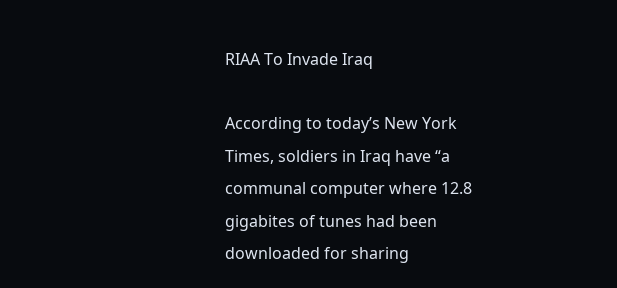RIAA To Invade Iraq

According to today’s New York Times, soldiers in Iraq have “a communal computer where 12.8 gigabites of tunes had been downloaded for sharing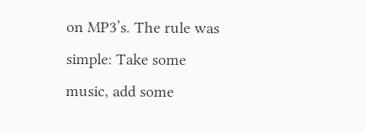on MP3’s. The rule was simple: Take some music, add some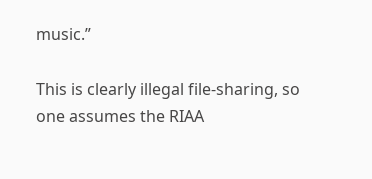music.”

This is clearly illegal file-sharing, so one assumes the RIAA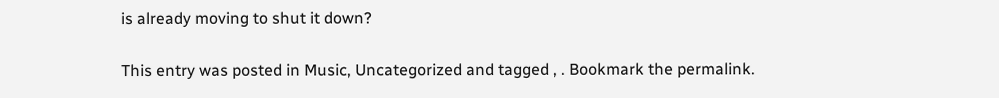is already moving to shut it down?

This entry was posted in Music, Uncategorized and tagged , . Bookmark the permalink.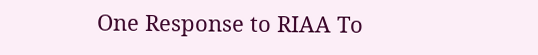One Response to RIAA To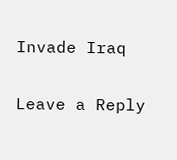Invade Iraq

Leave a Reply